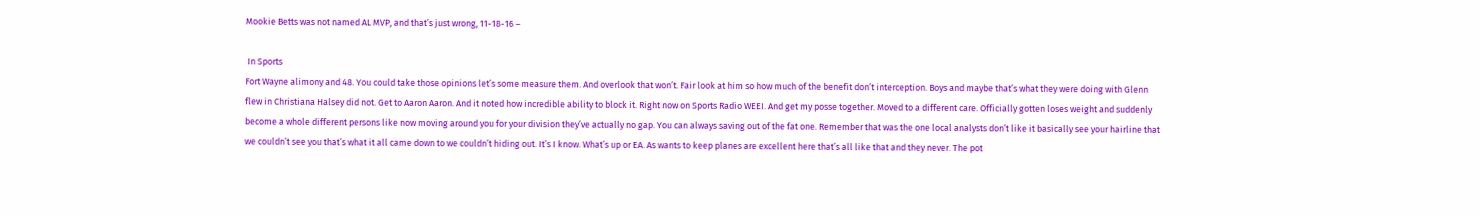Mookie Betts was not named AL MVP, and that’s just wrong, 11-18-16 –

 In Sports
Fort Wayne alimony and 48. You could take those opinions let’s some measure them. And overlook that won’t. Fair look at him so how much of the benefit don’t interception. Boys and maybe that’s what they were doing with Glenn flew in Christiana Halsey did not. Get to Aaron Aaron. And it noted how incredible ability to block it. Right now on Sports Radio WEEI. And get my posse together. Moved to a different care. Officially gotten loses weight and suddenly become a whole different persons like now moving around you for your division they’ve actually no gap. You can always saving out of the fat one. Remember that was the one local analysts don’t like it basically see your hairline that we couldn’t see you that’s what it all came down to we couldn’t hiding out. It’s I know. What’s up or EA. As wants to keep planes are excellent here that’s all like that and they never. The pot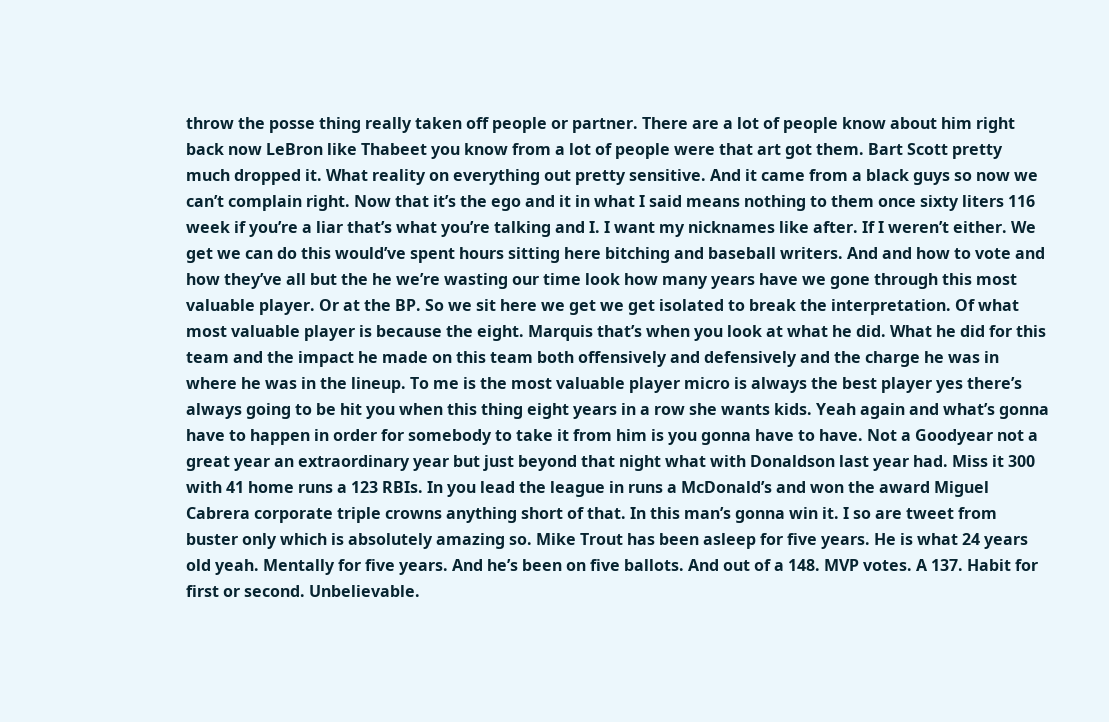throw the posse thing really taken off people or partner. There are a lot of people know about him right back now LeBron like Thabeet you know from a lot of people were that art got them. Bart Scott pretty much dropped it. What reality on everything out pretty sensitive. And it came from a black guys so now we can’t complain right. Now that it’s the ego and it in what I said means nothing to them once sixty liters 116 week if you’re a liar that’s what you’re talking and I. I want my nicknames like after. If I weren’t either. We get we can do this would’ve spent hours sitting here bitching and baseball writers. And and how to vote and how they’ve all but the he we’re wasting our time look how many years have we gone through this most valuable player. Or at the BP. So we sit here we get we get isolated to break the interpretation. Of what most valuable player is because the eight. Marquis that’s when you look at what he did. What he did for this team and the impact he made on this team both offensively and defensively and the charge he was in where he was in the lineup. To me is the most valuable player micro is always the best player yes there’s always going to be hit you when this thing eight years in a row she wants kids. Yeah again and what’s gonna have to happen in order for somebody to take it from him is you gonna have to have. Not a Goodyear not a great year an extraordinary year but just beyond that night what with Donaldson last year had. Miss it 300 with 41 home runs a 123 RBIs. In you lead the league in runs a McDonald’s and won the award Miguel Cabrera corporate triple crowns anything short of that. In this man’s gonna win it. I so are tweet from buster only which is absolutely amazing so. Mike Trout has been asleep for five years. He is what 24 years old yeah. Mentally for five years. And he’s been on five ballots. And out of a 148. MVP votes. A 137. Habit for first or second. Unbelievable.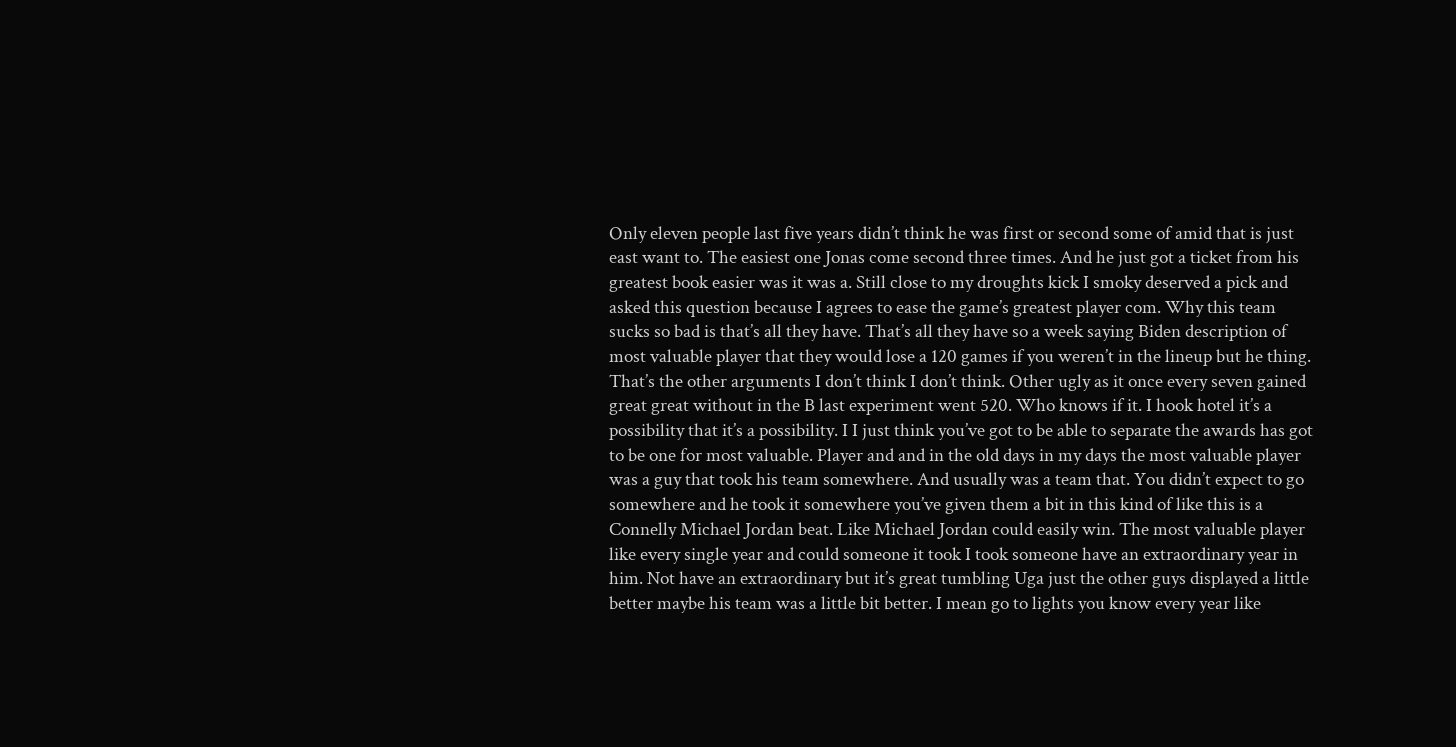Only eleven people last five years didn’t think he was first or second some of amid that is just east want to. The easiest one Jonas come second three times. And he just got a ticket from his greatest book easier was it was a. Still close to my droughts kick I smoky deserved a pick and asked this question because I agrees to ease the game’s greatest player com. Why this team sucks so bad is that’s all they have. That’s all they have so a week saying Biden description of most valuable player that they would lose a 120 games if you weren’t in the lineup but he thing. That’s the other arguments I don’t think I don’t think. Other ugly as it once every seven gained great great without in the B last experiment went 520. Who knows if it. I hook hotel it’s a possibility that it’s a possibility. I I just think you’ve got to be able to separate the awards has got to be one for most valuable. Player and and in the old days in my days the most valuable player was a guy that took his team somewhere. And usually was a team that. You didn’t expect to go somewhere and he took it somewhere you’ve given them a bit in this kind of like this is a Connelly Michael Jordan beat. Like Michael Jordan could easily win. The most valuable player like every single year and could someone it took I took someone have an extraordinary year in him. Not have an extraordinary but it’s great tumbling Uga just the other guys displayed a little better maybe his team was a little bit better. I mean go to lights you know every year like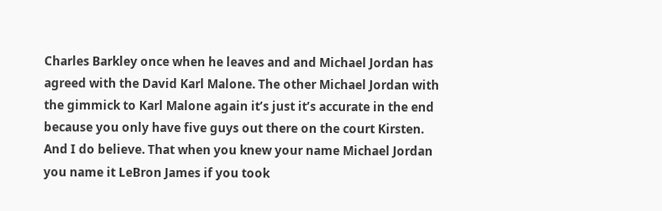Charles Barkley once when he leaves and and Michael Jordan has agreed with the David Karl Malone. The other Michael Jordan with the gimmick to Karl Malone again it’s just it’s accurate in the end because you only have five guys out there on the court Kirsten. And I do believe. That when you knew your name Michael Jordan you name it LeBron James if you took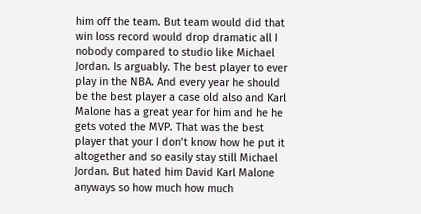him off the team. But team would did that win loss record would drop dramatic all I nobody compared to studio like Michael Jordan. Is arguably. The best player to ever play in the NBA. And every year he should be the best player a case old also and Karl Malone has a great year for him and he he gets voted the MVP. That was the best player that your I don’t know how he put it altogether and so easily stay still Michael Jordan. But hated him David Karl Malone anyways so how much how much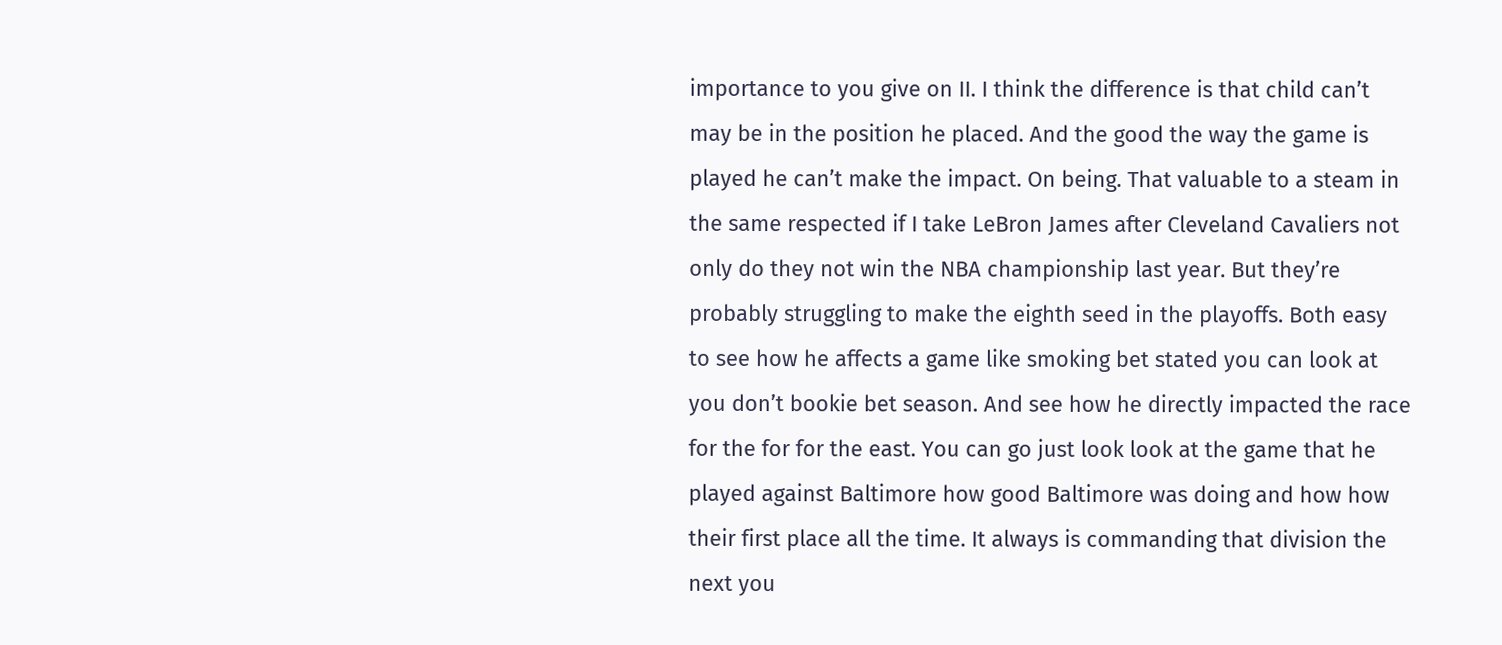importance to you give on II. I think the difference is that child can’t may be in the position he placed. And the good the way the game is played he can’t make the impact. On being. That valuable to a steam in the same respected if I take LeBron James after Cleveland Cavaliers not only do they not win the NBA championship last year. But they’re probably struggling to make the eighth seed in the playoffs. Both easy to see how he affects a game like smoking bet stated you can look at you don’t bookie bet season. And see how he directly impacted the race for the for for the east. You can go just look look at the game that he played against Baltimore how good Baltimore was doing and how how their first place all the time. It always is commanding that division the next you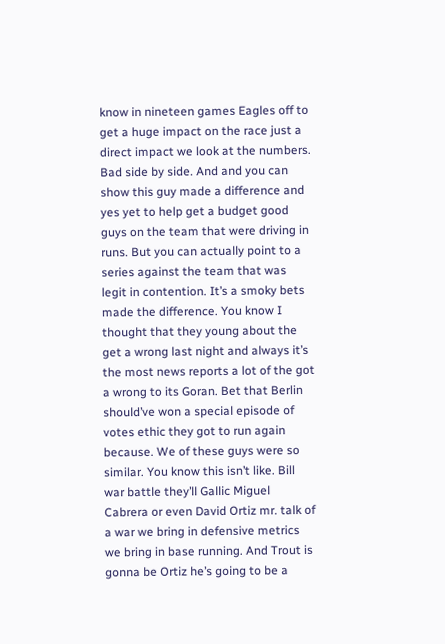know in nineteen games Eagles off to get a huge impact on the race just a direct impact we look at the numbers. Bad side by side. And and you can show this guy made a difference and yes yet to help get a budget good guys on the team that were driving in runs. But you can actually point to a series against the team that was legit in contention. It’s a smoky bets made the difference. You know I thought that they young about the get a wrong last night and always it’s the most news reports a lot of the got a wrong to its Goran. Bet that Berlin should’ve won a special episode of votes ethic they got to run again because. We of these guys were so similar. You know this isn’t like. Bill war battle they’ll Gallic Miguel Cabrera or even David Ortiz mr. talk of a war we bring in defensive metrics we bring in base running. And Trout is gonna be Ortiz he’s going to be a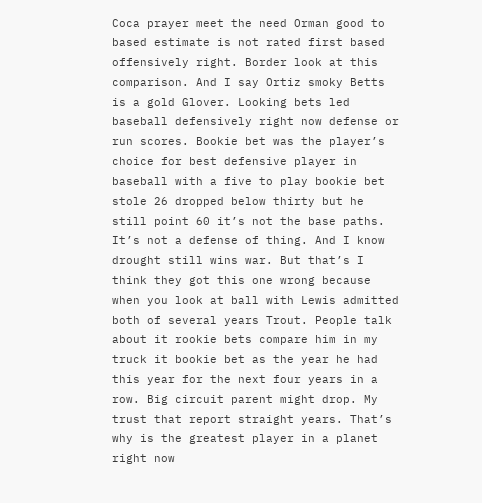Coca prayer meet the need Orman good to based estimate is not rated first based offensively right. Border look at this comparison. And I say Ortiz smoky Betts is a gold Glover. Looking bets led baseball defensively right now defense or run scores. Bookie bet was the player’s choice for best defensive player in baseball with a five to play bookie bet stole 26 dropped below thirty but he still point 60 it’s not the base paths. It’s not a defense of thing. And I know drought still wins war. But that’s I think they got this one wrong because when you look at ball with Lewis admitted both of several years Trout. People talk about it rookie bets compare him in my truck it bookie bet as the year he had this year for the next four years in a row. Big circuit parent might drop. My trust that report straight years. That’s why is the greatest player in a planet right now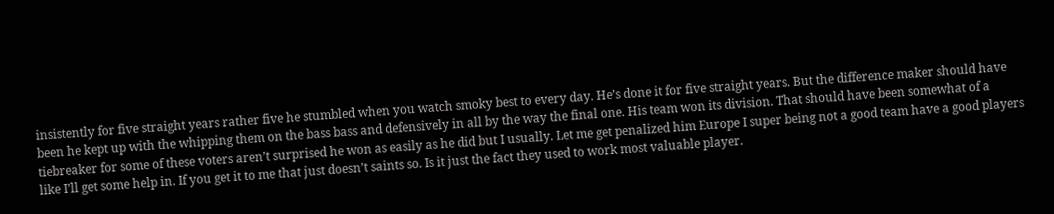insistently for five straight years rather five he stumbled when you watch smoky best to every day. He’s done it for five straight years. But the difference maker should have been he kept up with the whipping them on the bass bass and defensively in all by the way the final one. His team won its division. That should have been somewhat of a tiebreaker for some of these voters aren’t surprised he won as easily as he did but I usually. Let me get penalized him Europe I super being not a good team have a good players like I’ll get some help in. If you get it to me that just doesn’t saints so. Is it just the fact they used to work most valuable player.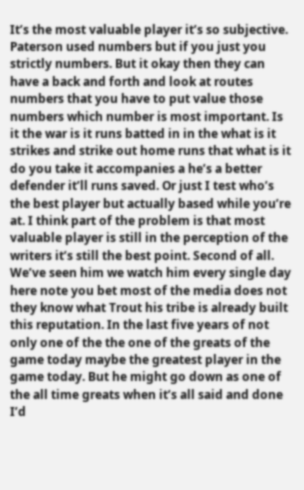It’s the most valuable player it’s so subjective. Paterson used numbers but if you just you strictly numbers. But it okay then they can have a back and forth and look at routes numbers that you have to put value those numbers which number is most important. Is it the war is it runs batted in in the what is it strikes and strike out home runs that what is it do you take it accompanies a he’s a better defender it’ll runs saved. Or just I test who’s the best player but actually based while you’re at. I think part of the problem is that most valuable player is still in the perception of the writers it’s still the best point. Second of all. We’ve seen him we watch him every single day here note you bet most of the media does not they know what Trout his tribe is already built this reputation. In the last five years of not only one of the the one of the greats of the game today maybe the greatest player in the game today. But he might go down as one of the all time greats when it’s all said and done I’d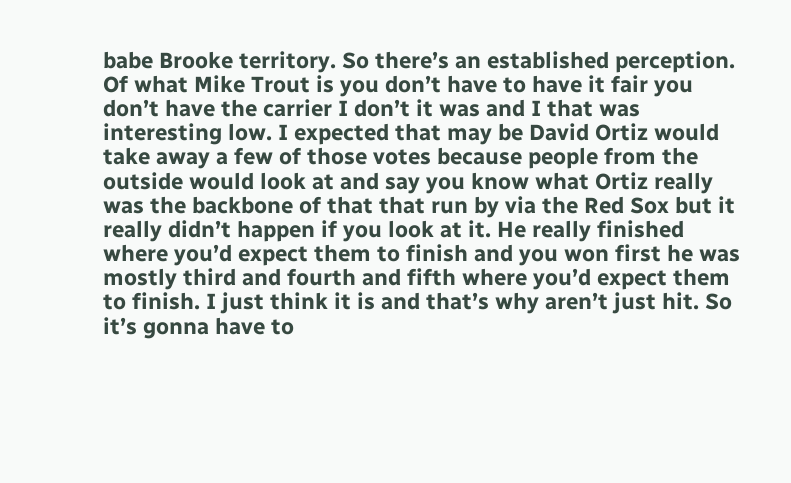babe Brooke territory. So there’s an established perception. Of what Mike Trout is you don’t have to have it fair you don’t have the carrier I don’t it was and I that was interesting low. I expected that may be David Ortiz would take away a few of those votes because people from the outside would look at and say you know what Ortiz really was the backbone of that that run by via the Red Sox but it really didn’t happen if you look at it. He really finished where you’d expect them to finish and you won first he was mostly third and fourth and fifth where you’d expect them to finish. I just think it is and that’s why aren’t just hit. So it’s gonna have to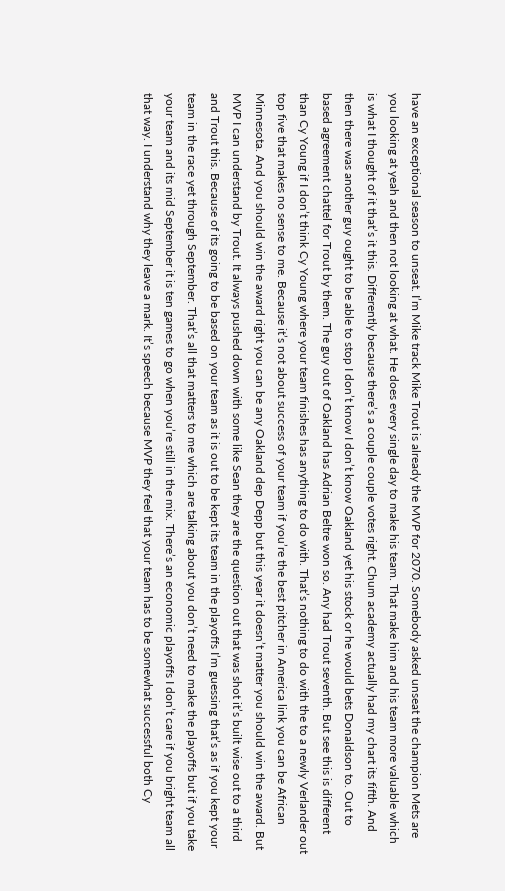have an exceptional season to unseat. I’m Mike track Mike Trout is already the MVP for 2070. Somebody asked unseat the champion Mets are you looking at yeah and then not looking at what. He does every single day to make his team. That make him and his team more valuable which is what I thought of it that’s it this. Differently because there’s a couple couple votes right. Chum academy actually had my chart its fifth. And then there was another guy ought to be able to stop I don’t know I don’t know Oakland yet his stock or he would bets Donaldson to. Out to based agreement chattel for Trout by them. The guy out of Oakland has Adrian Beltre won so. Any had Trout seventh. But see this is different than Cy Young if I don’t think Cy Young where your team finishes has anything to do with. That’s nothing to do with the to a newly Verlander out top five that makes no sense to me. Because it’s not about success of your team if you’re the best pitcher in America link you can be African Minnesota. And you should win the award right you can be any Oakland dep Depp but this year it doesn’t matter you should win the award. But MVP I can understand by Trout. It always pushed down with some like Sean they are the question out that was shot it’s built wise out to a third and Trout this. Because of its going to be based on your team as it is out to be kept its team in the playoffs I’m guessing that’s as if you kept your team in the race yet through September. That’s all that matters to me which are talking about you don’t need to make the playoffs but if you take your team and its mid September it is ten games to go when you’re still in the mix. There’s an economic playoffs I don’t care if you bright team all that way. I understand why they leave a mark. It’s speech because MVP they feel that your team has to be somewhat successful both Cy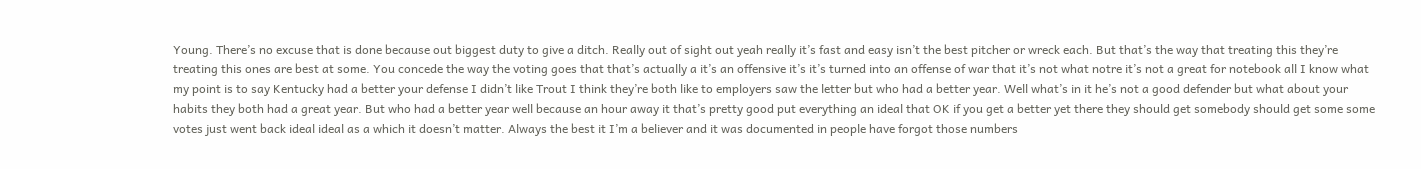Young. There’s no excuse that is done because out biggest duty to give a ditch. Really out of sight out yeah really it’s fast and easy isn’t the best pitcher or wreck each. But that’s the way that treating this they’re treating this ones are best at some. You concede the way the voting goes that that’s actually a it’s an offensive it’s it’s turned into an offense of war that it’s not what notre it’s not a great for notebook all I know what my point is to say Kentucky had a better your defense I didn’t like Trout I think they’re both like to employers saw the letter but who had a better year. Well what’s in it he’s not a good defender but what about your habits they both had a great year. But who had a better year well because an hour away it that’s pretty good put everything an ideal that OK if you get a better yet there they should get somebody should get some some votes just went back ideal ideal as a which it doesn’t matter. Always the best it I’m a believer and it was documented in people have forgot those numbers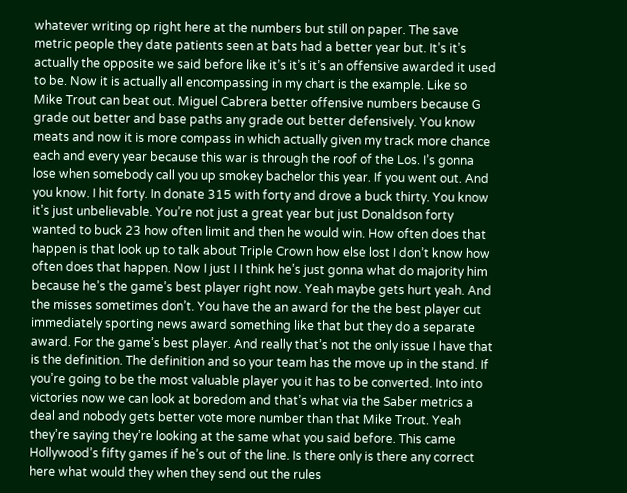whatever writing op right here at the numbers but still on paper. The save metric people they date patients seen at bats had a better year but. It’s it’s actually the opposite we said before like it’s it’s it’s an offensive awarded it used to be. Now it is actually all encompassing in my chart is the example. Like so Mike Trout can beat out. Miguel Cabrera better offensive numbers because G grade out better and base paths any grade out better defensively. You know meats and now it is more compass in which actually given my track more chance each and every year because this war is through the roof of the Los. I’s gonna lose when somebody call you up smokey bachelor this year. If you went out. And you know. I hit forty. In donate 315 with forty and drove a buck thirty. You know it’s just unbelievable. You’re not just a great year but just Donaldson forty wanted to buck 23 how often limit and then he would win. How often does that happen is that look up to talk about Triple Crown how else lost I don’t know how often does that happen. Now I just I I think he’s just gonna what do majority him because he’s the game’s best player right now. Yeah maybe gets hurt yeah. And the misses sometimes don’t. You have the an award for the the best player cut immediately sporting news award something like that but they do a separate award. For the game’s best player. And really that’s not the only issue I have that is the definition. The definition and so your team has the move up in the stand. If you’re going to be the most valuable player you it has to be converted. Into into victories now we can look at boredom and that’s what via the Saber metrics a deal and nobody gets better vote more number than that Mike Trout. Yeah they’re saying they’re looking at the same what you said before. This came Hollywood’s fifty games if he’s out of the line. Is there only is there any correct here what would they when they send out the rules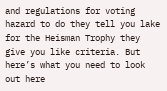and regulations for voting hazard to do they tell you lake for the Heisman Trophy they give you like criteria. But here’s what you need to look out here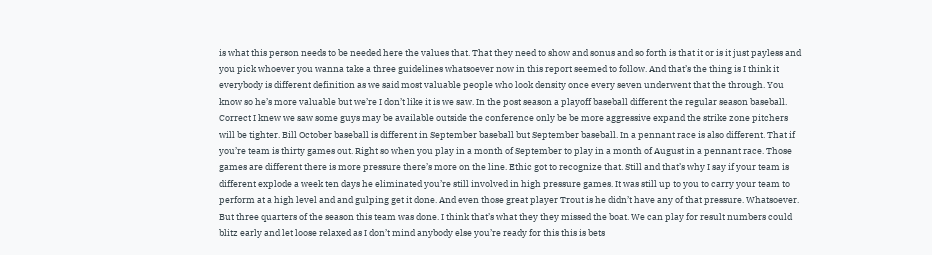is what this person needs to be needed here the values that. That they need to show and sonus and so forth is that it or is it just payless and you pick whoever you wanna take a three guidelines whatsoever now in this report seemed to follow. And that’s the thing is I think it everybody is different definition as we said most valuable people who look density once every seven underwent that the through. You know so he’s more valuable but we’re I don’t like it is we saw. In the post season a playoff baseball different the regular season baseball. Correct I knew we saw some guys may be available outside the conference only be be more aggressive expand the strike zone pitchers will be tighter. Bill October baseball is different in September baseball but September baseball. In a pennant race is also different. That if you’re team is thirty games out. Right so when you play in a month of September to play in a month of August in a pennant race. Those games are different there is more pressure there’s more on the line. Ethic got to recognize that. Still and that’s why I say if your team is different explode a week ten days he eliminated you’re still involved in high pressure games. It was still up to you to carry your team to perform at a high level and and gulping get it done. And even those great player Trout is he didn’t have any of that pressure. Whatsoever. But three quarters of the season this team was done. I think that’s what they they missed the boat. We can play for result numbers could blitz early and let loose relaxed as I don’t mind anybody else you’re ready for this this is bets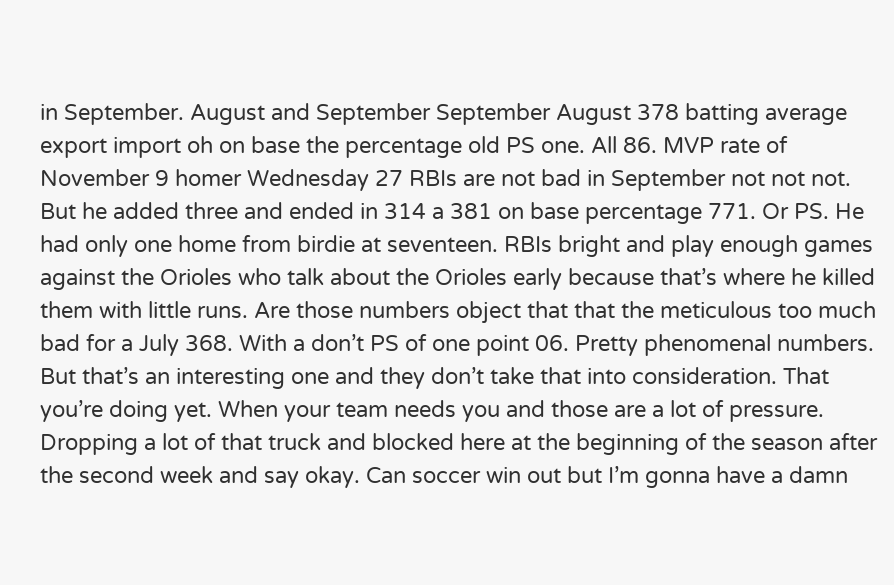in September. August and September September August 378 batting average export import oh on base the percentage old PS one. All 86. MVP rate of November 9 homer Wednesday 27 RBIs are not bad in September not not not. But he added three and ended in 314 a 381 on base percentage 771. Or PS. He had only one home from birdie at seventeen. RBIs bright and play enough games against the Orioles who talk about the Orioles early because that’s where he killed them with little runs. Are those numbers object that that the meticulous too much bad for a July 368. With a don’t PS of one point 06. Pretty phenomenal numbers. But that’s an interesting one and they don’t take that into consideration. That you’re doing yet. When your team needs you and those are a lot of pressure. Dropping a lot of that truck and blocked here at the beginning of the season after the second week and say okay. Can soccer win out but I’m gonna have a damn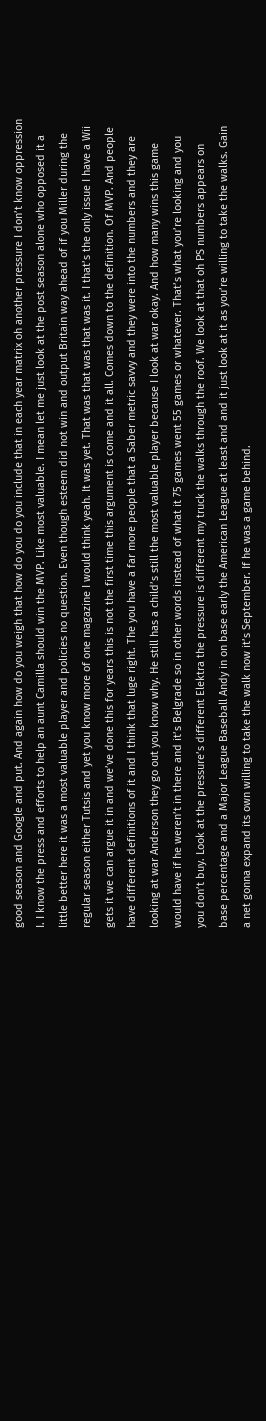good season and Google and put. And again how do you weigh that how do you do you include that in each year matrix oh another pressure I don’t know oppression I. I know the press and efforts to help an aunt Camilla should win the MVP. Like most valuable. I mean let me just look at the post season alone who opposed it a little better here it was a most valuable player and policies no question. Even though esteem did not win and output Britain way ahead of if you Miller during the regular season either Tutsis and yet you know more of one magazine I would think yeah. It was yet. That was that was that was it. I that’s the only issue I have a Wii gets it we can argue it in and we’ve done this for years this is not the first time this argument is come and it all. Comes down to the definition. Of MVP. And people have different definitions of it and I think that luge right. The you have a far more people that a Saber metric savvy and they were into the numbers and they are looking at war Anderson they go out you know why. He still has a child’s still the most valuable player because I look at war okay. And how many wins this game would have if he weren’t in there and it’s Belgrade so in other words instead of what it 75 games went 55 games or whatever. That’s what you’re looking and you you don’t buy. Look at the pressure’s different Elektra the pressure is different my truck the walks through the roof. We look at that oh PS numbers appears on base percentage and a Major League Baseball Andy in on base early the American League at least and and it just look at it as you’re willing to take the walks. Gain a net gonna expand its own willing to take the walk now it’s September. If he was a game behind.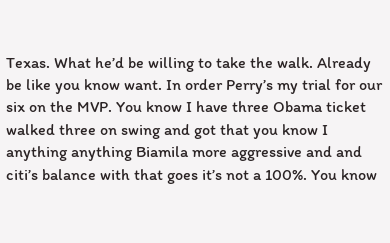Texas. What he’d be willing to take the walk. Already be like you know want. In order Perry’s my trial for our six on the MVP. You know I have three Obama ticket walked three on swing and got that you know I anything anything Biamila more aggressive and and citi’s balance with that goes it’s not a 100%. You know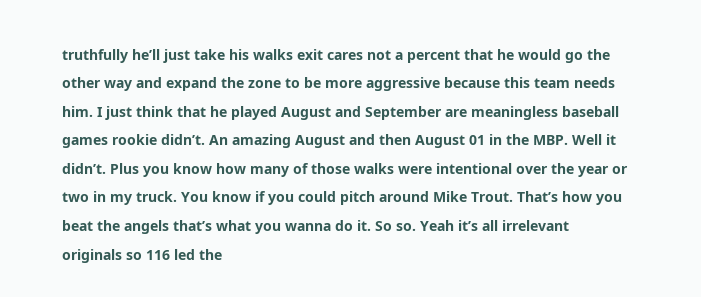truthfully he’ll just take his walks exit cares not a percent that he would go the other way and expand the zone to be more aggressive because this team needs him. I just think that he played August and September are meaningless baseball games rookie didn’t. An amazing August and then August 01 in the MBP. Well it didn’t. Plus you know how many of those walks were intentional over the year or two in my truck. You know if you could pitch around Mike Trout. That’s how you beat the angels that’s what you wanna do it. So so. Yeah it’s all irrelevant originals so 116 led the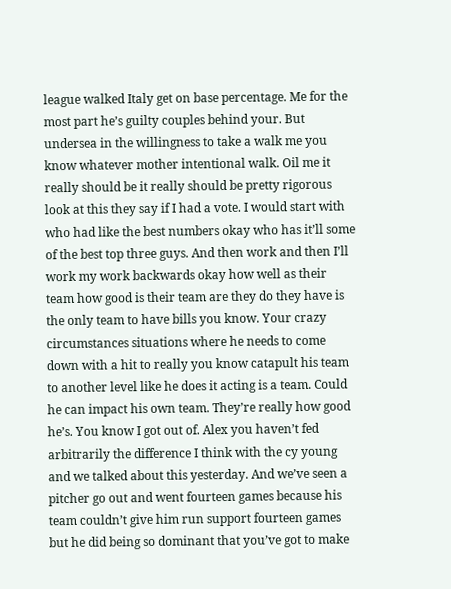league walked Italy get on base percentage. Me for the most part he’s guilty couples behind your. But undersea in the willingness to take a walk me you know whatever mother intentional walk. Oil me it really should be it really should be pretty rigorous look at this they say if I had a vote. I would start with who had like the best numbers okay who has it’ll some of the best top three guys. And then work and then I’ll work my work backwards okay how well as their team how good is their team are they do they have is the only team to have bills you know. Your crazy circumstances situations where he needs to come down with a hit to really you know catapult his team to another level like he does it acting is a team. Could he can impact his own team. They’re really how good he’s. You know I got out of. Alex you haven’t fed arbitrarily the difference I think with the cy young and we talked about this yesterday. And we’ve seen a pitcher go out and went fourteen games because his team couldn’t give him run support fourteen games but he did being so dominant that you’ve got to make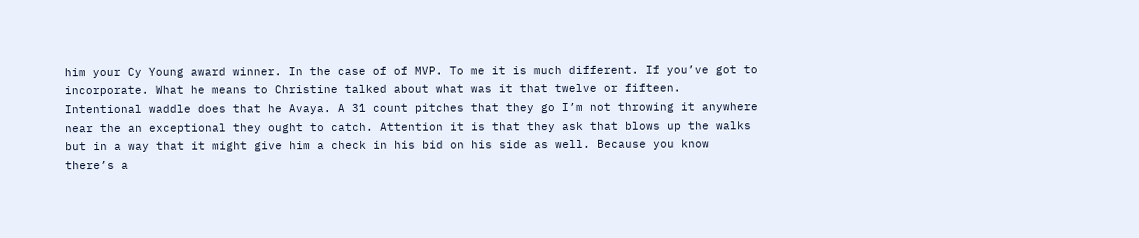him your Cy Young award winner. In the case of of MVP. To me it is much different. If you’ve got to incorporate. What he means to Christine talked about what was it that twelve or fifteen. Intentional waddle does that he Avaya. A 31 count pitches that they go I’m not throwing it anywhere near the an exceptional they ought to catch. Attention it is that they ask that blows up the walks but in a way that it might give him a check in his bid on his side as well. Because you know there’s a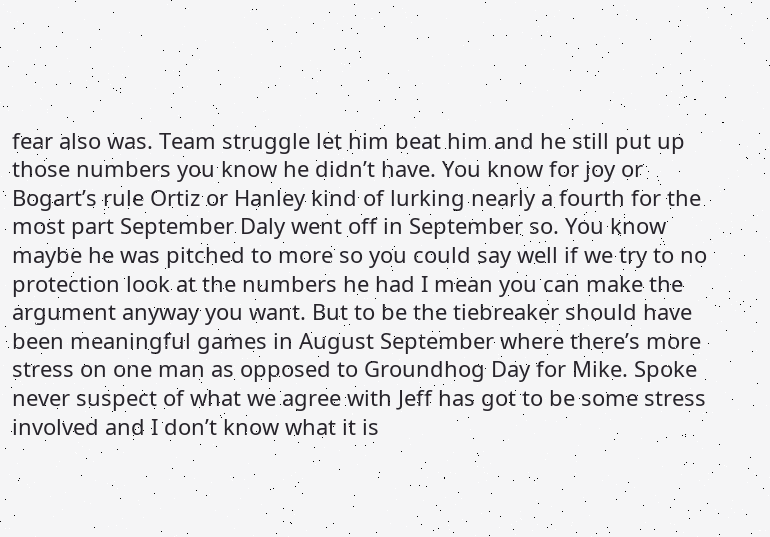fear also was. Team struggle let him beat him and he still put up those numbers you know he didn’t have. You know for joy or Bogart’s rule Ortiz or Hanley kind of lurking nearly a fourth for the most part September Daly went off in September so. You know maybe he was pitched to more so you could say well if we try to no protection look at the numbers he had I mean you can make the argument anyway you want. But to be the tiebreaker should have been meaningful games in August September where there’s more stress on one man as opposed to Groundhog Day for Mike. Spoke never suspect of what we agree with Jeff has got to be some stress involved and I don’t know what it is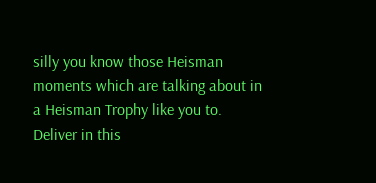silly you know those Heisman moments which are talking about in a Heisman Trophy like you to. Deliver in this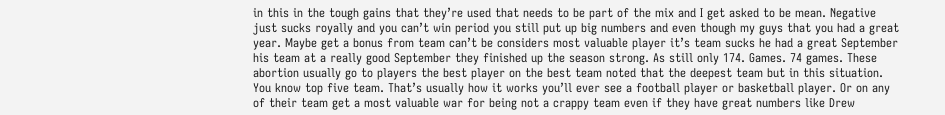in this in the tough gains that they’re used that needs to be part of the mix and I get asked to be mean. Negative just sucks royally and you can’t win period you still put up big numbers and even though my guys that you had a great year. Maybe get a bonus from team can’t be considers most valuable player it’s team sucks he had a great September his team at a really good September they finished up the season strong. As still only 174. Games. 74 games. These abortion usually go to players the best player on the best team noted that the deepest team but in this situation. You know top five team. That’s usually how it works you’ll ever see a football player or basketball player. Or on any of their team get a most valuable war for being not a crappy team even if they have great numbers like Drew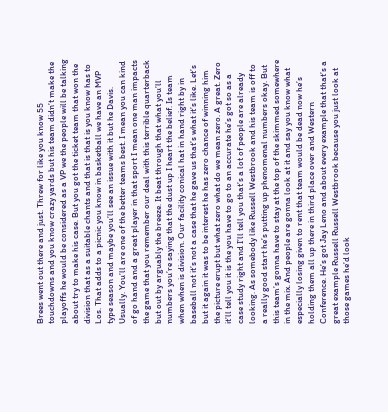Brees went out there and just. Threw for like you know 55 touchdowns and you know crazy yards but his team didn’t make the playoffs he would be considered as a VP we the people will be talking about try to make his case. But you got the ticket team that won the division that as a suitable chants and that is that is you know has to Los. That adds to a picnic you know in basketball we have an MVP type season and maybe you’ll see an issue with it but he Davis. Usually. You’ll are one of the better teams best. I mean you can kind of go hand and a great player in that sport I mean one man impacts the game that you remember our deal with this terrible quarterback but out by arguably the breeze. It beat through that what you’ll numbers you’re saying that the dust up I heart the belief. Is team when when is division. Our facility conical hat in hand right by in baseball not it’s not a case that he gave us that’s what it’s like. Let’s but it again it was to be interest he has zero chance of winning him the picture erupt but what zero what do we mean zero. A great. Zero it’ll tell you it is the you have to go to an accurate he’s got so as a case study right and I’ll tell you that’s a lot of people are already looking. As somebody like Russell Westbrook and his team is off to a really good start he’s putting up phenomenal numbers okay. But this team’s gonna have to stay at the top of the skimmed somewhere in the mix. And people are gonna look at it and say you know what especially losing given to rent that team would be dead now he’s holding them all up there in third place over and Western Conference. He’s got Jay Leno and about every example that that’s a great example Russell Russell Westbrook because you just look at those games he’d look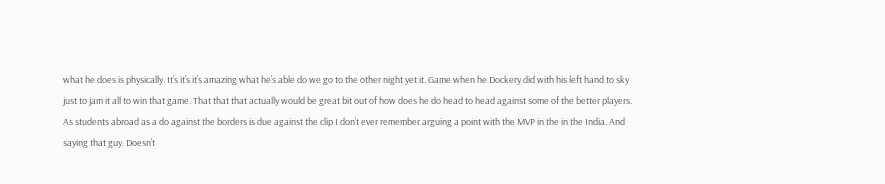what he does is physically. It’s it’s it’s amazing what he’s able do we go to the other night yet it. Game when he Dockery did with his left hand to sky just to jam it all to win that game. That that that actually would be great bit out of how does he do head to head against some of the better players. As students abroad as a do against the borders is due against the clip I don’t ever remember arguing a point with the MVP in the in the India. And saying that guy. Doesn’t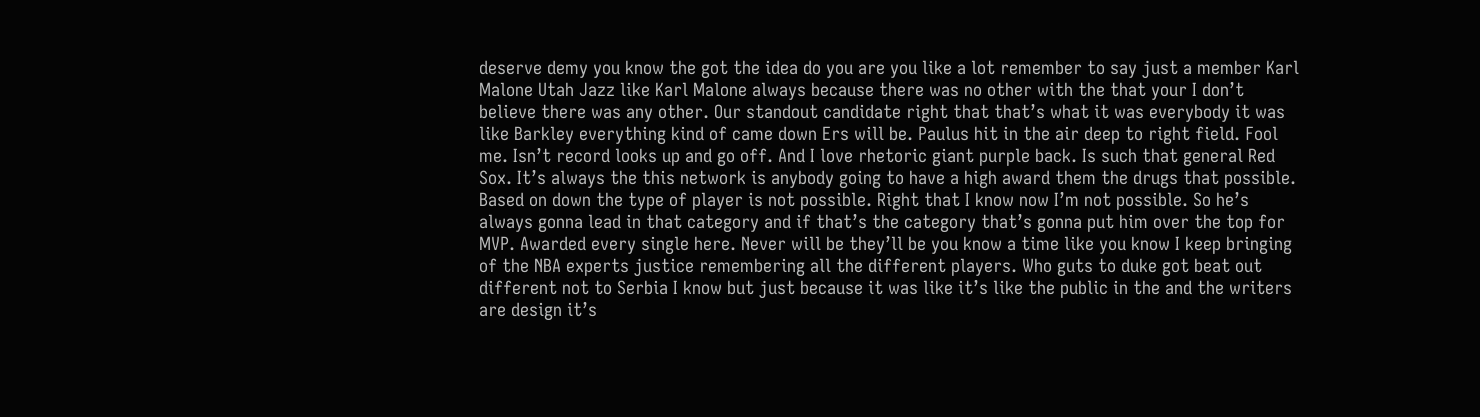deserve demy you know the got the idea do you are you like a lot remember to say just a member Karl Malone Utah Jazz like Karl Malone always because there was no other with the that your I don’t believe there was any other. Our standout candidate right that that’s what it was everybody it was like Barkley everything kind of came down Ers will be. Paulus hit in the air deep to right field. Fool me. Isn’t record looks up and go off. And I love rhetoric giant purple back. Is such that general Red Sox. It’s always the this network is anybody going to have a high award them the drugs that possible. Based on down the type of player is not possible. Right that I know now I’m not possible. So he’s always gonna lead in that category and if that’s the category that’s gonna put him over the top for MVP. Awarded every single here. Never will be they’ll be you know a time like you know I keep bringing of the NBA experts justice remembering all the different players. Who guts to duke got beat out different not to Serbia I know but just because it was like it’s like the public in the and the writers are design it’s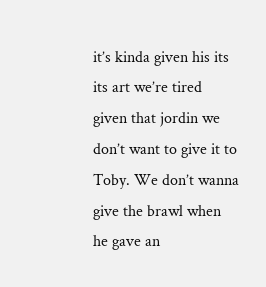it’s kinda given his its its art we’re tired given that jordin we don’t want to give it to Toby. We don’t wanna give the brawl when he gave an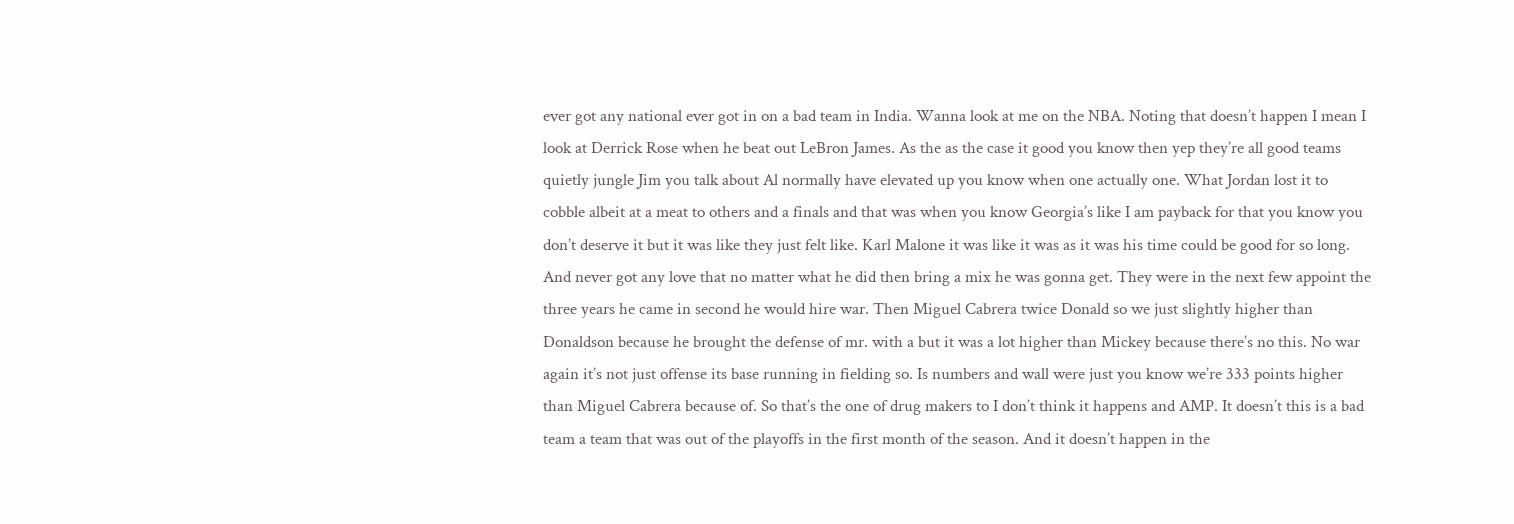ever got any national ever got in on a bad team in India. Wanna look at me on the NBA. Noting that doesn’t happen I mean I look at Derrick Rose when he beat out LeBron James. As the as the case it good you know then yep they’re all good teams quietly jungle Jim you talk about Al normally have elevated up you know when one actually one. What Jordan lost it to cobble albeit at a meat to others and a finals and that was when you know Georgia’s like I am payback for that you know you don’t deserve it but it was like they just felt like. Karl Malone it was like it was as it was his time could be good for so long. And never got any love that no matter what he did then bring a mix he was gonna get. They were in the next few appoint the three years he came in second he would hire war. Then Miguel Cabrera twice Donald so we just slightly higher than Donaldson because he brought the defense of mr. with a but it was a lot higher than Mickey because there’s no this. No war again it’s not just offense its base running in fielding so. Is numbers and wall were just you know we’re 333 points higher than Miguel Cabrera because of. So that’s the one of drug makers to I don’t think it happens and AMP. It doesn’t this is a bad team a team that was out of the playoffs in the first month of the season. And it doesn’t happen in the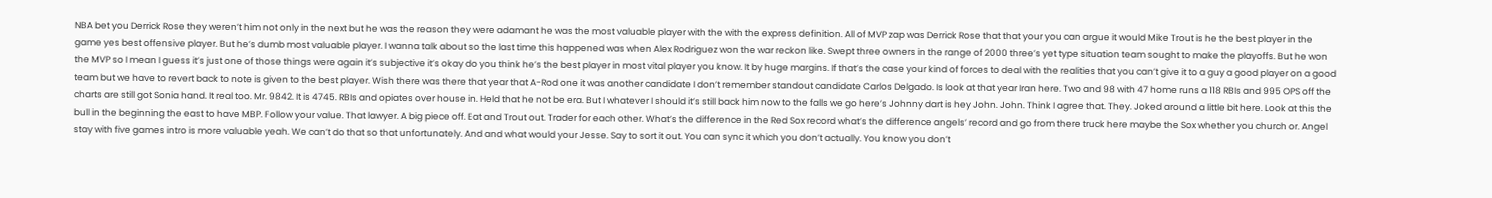NBA bet you Derrick Rose they weren’t him not only in the next but he was the reason they were adamant he was the most valuable player with the with the express definition. All of MVP zap was Derrick Rose that that your you can argue it would Mike Trout is he the best player in the game yes best offensive player. But he’s dumb most valuable player. I wanna talk about so the last time this happened was when Alex Rodriguez won the war reckon like. Swept three owners in the range of 2000 three’s yet type situation team sought to make the playoffs. But he won the MVP so I mean I guess it’s just one of those things were again it’s subjective it’s okay do you think he’s the best player in most vital player you know. It by huge margins. If that’s the case your kind of forces to deal with the realities that you can’t give it to a guy a good player on a good team but we have to revert back to note is given to the best player. Wish there was there that year that A-Rod one it was another candidate I don’t remember standout candidate Carlos Delgado. Is look at that year Iran here. Two and 98 with 47 home runs a 118 RBIs and 995 OPS off the charts are still got Sonia hand. It real too. Mr. 9842. It is 4745. RBIs and opiates over house in. Held that he not be era. But I whatever I should it’s still back him now to the falls we go here’s Johnny dart is hey John. John. Think I agree that. They. Joked around a little bit here. Look at this the bull in the beginning the east to have MBP. Follow your value. That lawyer. A big piece off. Eat and Trout out. Trader for each other. What’s the difference in the Red Sox record what’s the difference angels’ record and go from there truck here maybe the Sox whether you church or. Angel stay with five games intro is more valuable yeah. We can’t do that so that unfortunately. And and what would your Jesse. Say to sort it out. You can sync it which you don’t actually. You know you don’t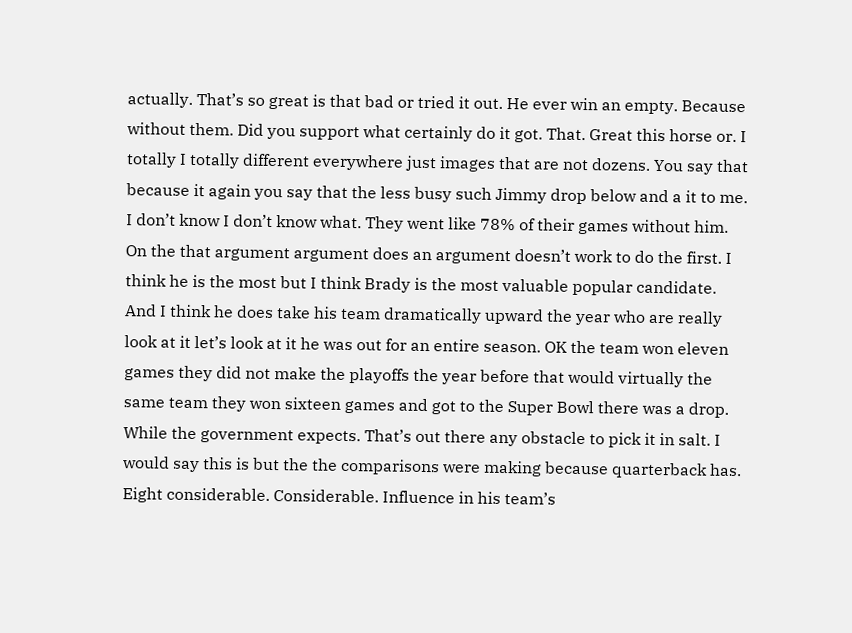actually. That’s so great is that bad or tried it out. He ever win an empty. Because without them. Did you support what certainly do it got. That. Great this horse or. I totally I totally different everywhere just images that are not dozens. You say that because it again you say that the less busy such Jimmy drop below and a it to me. I don’t know I don’t know what. They went like 78% of their games without him. On the that argument argument does an argument doesn’t work to do the first. I think he is the most but I think Brady is the most valuable popular candidate. And I think he does take his team dramatically upward the year who are really look at it let’s look at it he was out for an entire season. OK the team won eleven games they did not make the playoffs the year before that would virtually the same team they won sixteen games and got to the Super Bowl there was a drop. While the government expects. That’s out there any obstacle to pick it in salt. I would say this is but the the comparisons were making because quarterback has. Eight considerable. Considerable. Influence in his team’s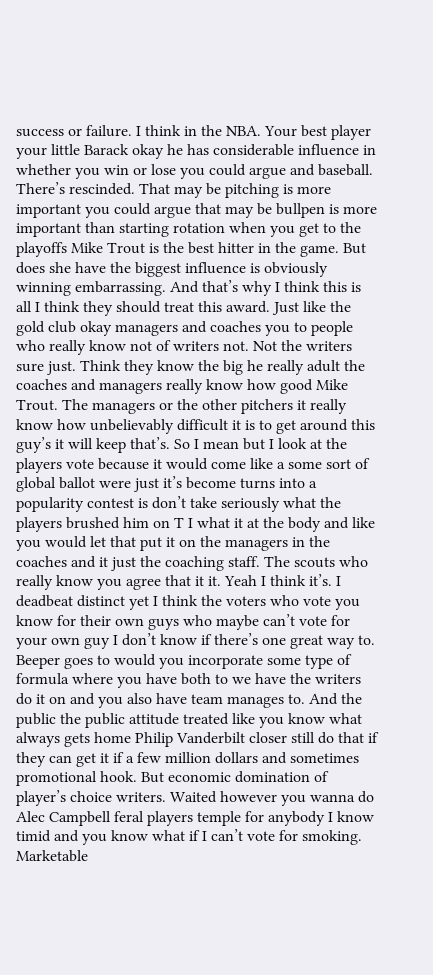success or failure. I think in the NBA. Your best player your little Barack okay he has considerable influence in whether you win or lose you could argue and baseball. There’s rescinded. That may be pitching is more important you could argue that may be bullpen is more important than starting rotation when you get to the playoffs Mike Trout is the best hitter in the game. But does she have the biggest influence is obviously winning embarrassing. And that’s why I think this is all I think they should treat this award. Just like the gold club okay managers and coaches you to people who really know not of writers not. Not the writers sure just. Think they know the big he really adult the coaches and managers really know how good Mike Trout. The managers or the other pitchers it really know how unbelievably difficult it is to get around this guy’s it will keep that’s. So I mean but I look at the players vote because it would come like a some sort of global ballot were just it’s become turns into a popularity contest is don’t take seriously what the players brushed him on T I what it at the body and like you would let that put it on the managers in the coaches and it just the coaching staff. The scouts who really know you agree that it it. Yeah I think it’s. I deadbeat distinct yet I think the voters who vote you know for their own guys who maybe can’t vote for your own guy I don’t know if there’s one great way to. Beeper goes to would you incorporate some type of formula where you have both to we have the writers do it on and you also have team manages to. And the public the public attitude treated like you know what always gets home Philip Vanderbilt closer still do that if they can get it if a few million dollars and sometimes promotional hook. But economic domination of player’s choice writers. Waited however you wanna do Alec Campbell feral players temple for anybody I know timid and you know what if I can’t vote for smoking. Marketable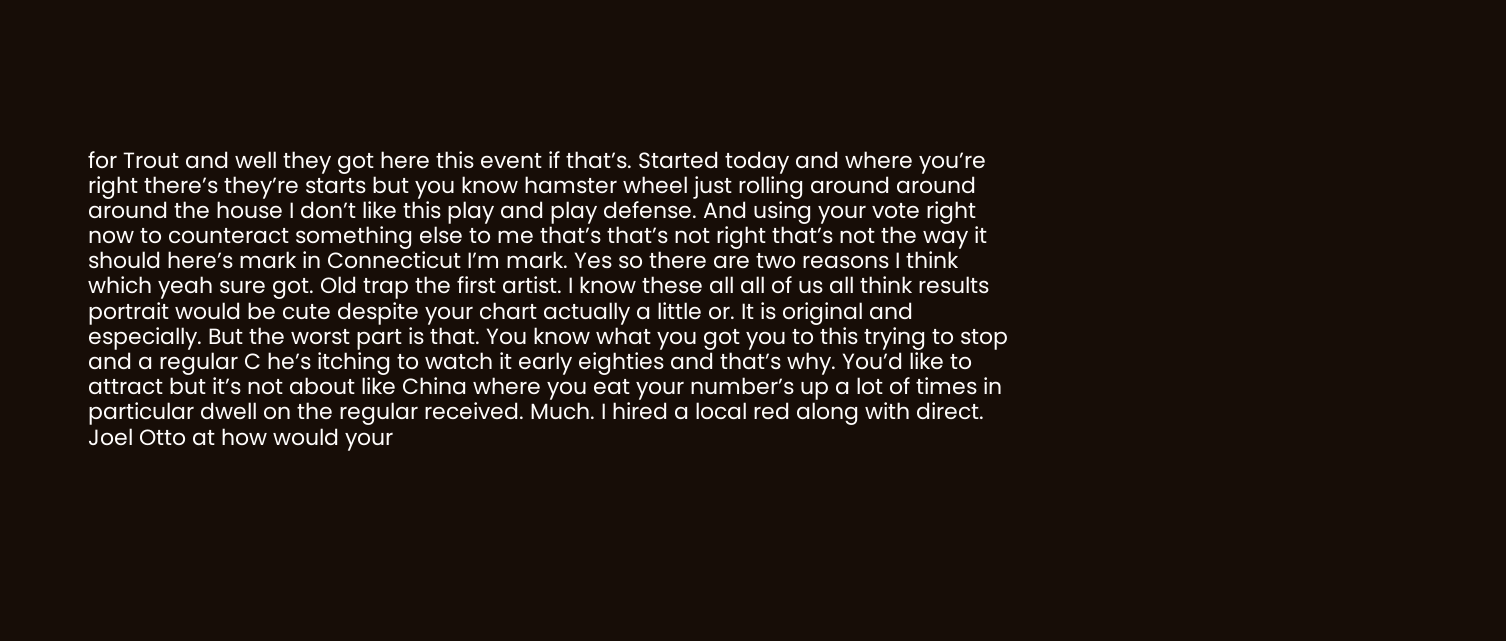for Trout and well they got here this event if that’s. Started today and where you’re right there’s they’re starts but you know hamster wheel just rolling around around around the house I don’t like this play and play defense. And using your vote right now to counteract something else to me that’s that’s not right that’s not the way it should here’s mark in Connecticut I’m mark. Yes so there are two reasons I think which yeah sure got. Old trap the first artist. I know these all all of us all think results portrait would be cute despite your chart actually a little or. It is original and especially. But the worst part is that. You know what you got you to this trying to stop and a regular C he’s itching to watch it early eighties and that’s why. You’d like to attract but it’s not about like China where you eat your number’s up a lot of times in particular dwell on the regular received. Much. I hired a local red along with direct. Joel Otto at how would your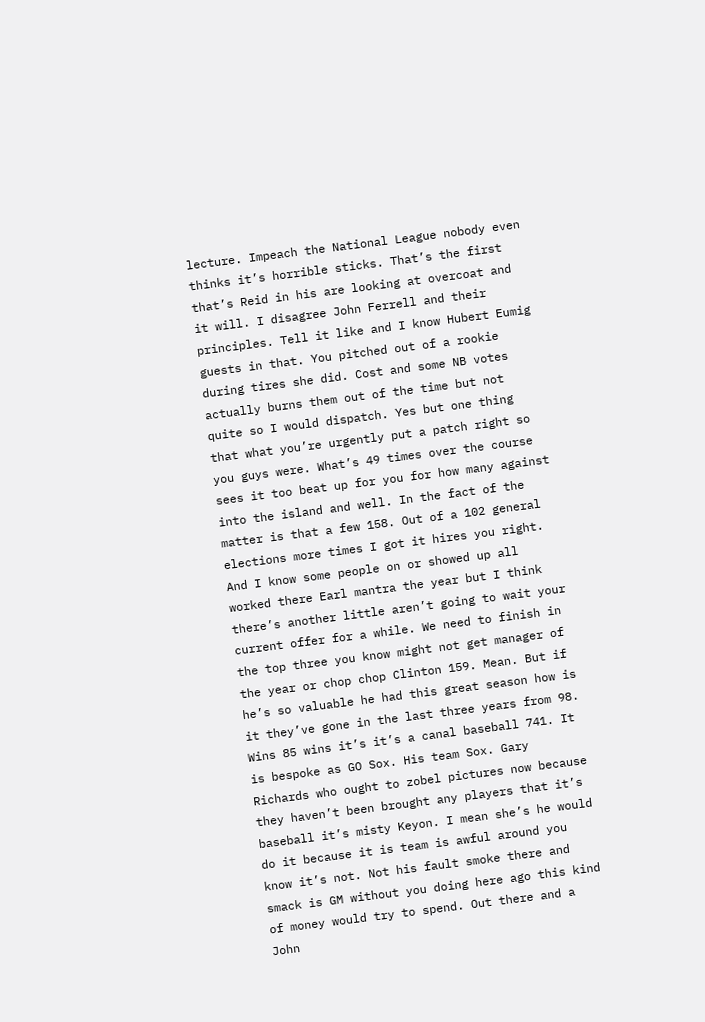lecture. Impeach the National League nobody even thinks it’s horrible sticks. That’s the first that’s Reid in his are looking at overcoat and it will. I disagree John Ferrell and their principles. Tell it like and I know Hubert Eumig guests in that. You pitched out of a rookie during tires she did. Cost and some NB votes actually burns them out of the time but not quite so I would dispatch. Yes but one thing that what you’re urgently put a patch right so you guys were. What’s 49 times over the course sees it too beat up for you for how many against into the island and well. In the fact of the matter is that a few 158. Out of a 102 general elections more times I got it hires you right. And I know some people on or showed up all worked there Earl mantra the year but I think there’s another little aren’t going to wait your current offer for a while. We need to finish in the top three you know might not get manager of the year or chop chop Clinton 159. Mean. But if he’s so valuable he had this great season how is it they’ve gone in the last three years from 98. Wins 85 wins it’s it’s a canal baseball 741. It is bespoke as GO Sox. His team Sox. Gary Richards who ought to zobel pictures now because they haven’t been brought any players that it’s baseball it’s misty Keyon. I mean she’s he would do it because it is team is awful around you know it’s not. Not his fault smoke there and smack is GM without you doing here ago this kind of money would try to spend. Out there and a John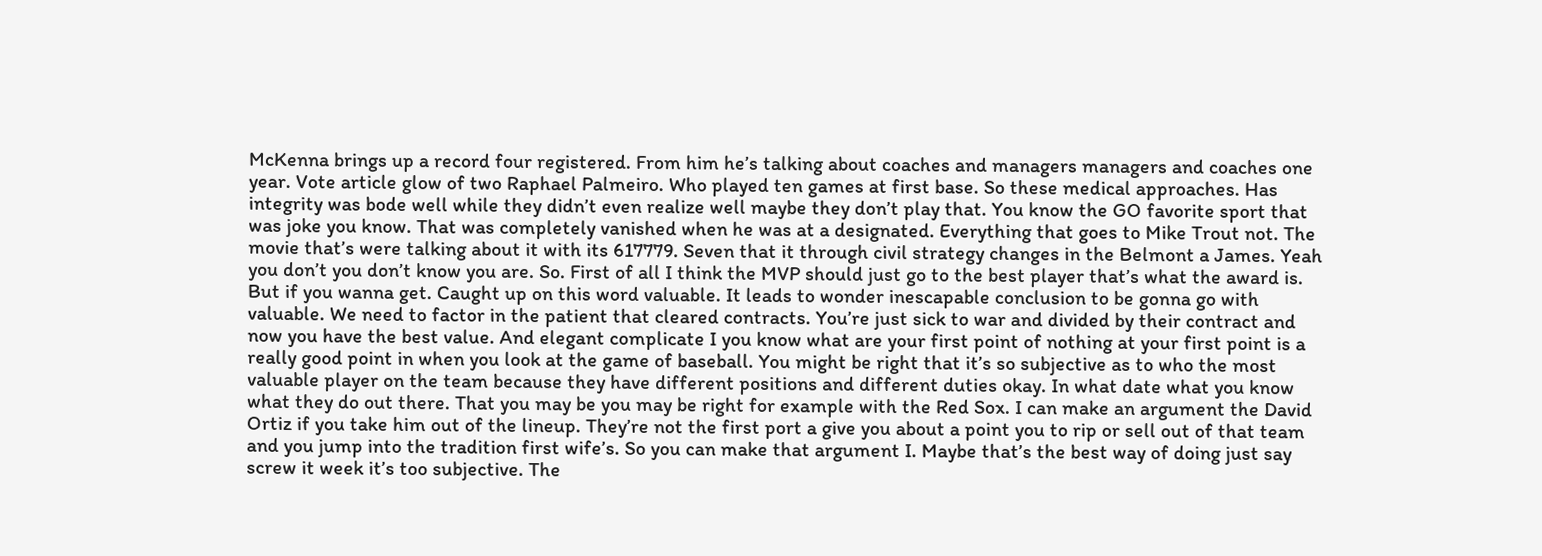McKenna brings up a record four registered. From him he’s talking about coaches and managers managers and coaches one year. Vote article glow of two Raphael Palmeiro. Who played ten games at first base. So these medical approaches. Has integrity was bode well while they didn’t even realize well maybe they don’t play that. You know the GO favorite sport that was joke you know. That was completely vanished when he was at a designated. Everything that goes to Mike Trout not. The movie that’s were talking about it with its 617779. Seven that it through civil strategy changes in the Belmont a James. Yeah you don’t you don’t know you are. So. First of all I think the MVP should just go to the best player that’s what the award is. But if you wanna get. Caught up on this word valuable. It leads to wonder inescapable conclusion to be gonna go with valuable. We need to factor in the patient that cleared contracts. You’re just sick to war and divided by their contract and now you have the best value. And elegant complicate I you know what are your first point of nothing at your first point is a really good point in when you look at the game of baseball. You might be right that it’s so subjective as to who the most valuable player on the team because they have different positions and different duties okay. In what date what you know what they do out there. That you may be you may be right for example with the Red Sox. I can make an argument the David Ortiz if you take him out of the lineup. They’re not the first port a give you about a point you to rip or sell out of that team and you jump into the tradition first wife’s. So you can make that argument I. Maybe that’s the best way of doing just say screw it week it’s too subjective. The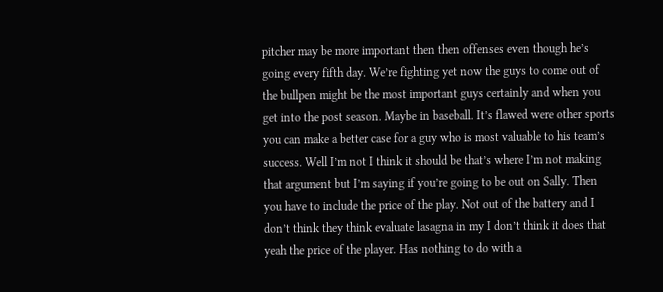pitcher may be more important then then offenses even though he’s going every fifth day. We’re fighting yet now the guys to come out of the bullpen might be the most important guys certainly and when you get into the post season. Maybe in baseball. It’s flawed were other sports you can make a better case for a guy who is most valuable to his team’s success. Well I’m not I think it should be that’s where I’m not making that argument but I’m saying if you’re going to be out on Sally. Then you have to include the price of the play. Not out of the battery and I don’t think they think evaluate lasagna in my I don’t think it does that yeah the price of the player. Has nothing to do with a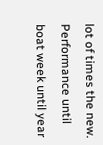lot of times the new. Performance until boat week until year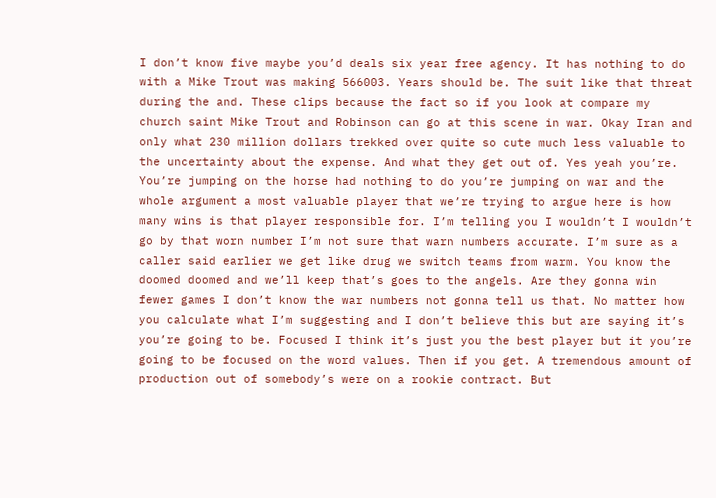I don’t know five maybe you’d deals six year free agency. It has nothing to do with a Mike Trout was making 566003. Years should be. The suit like that threat during the and. These clips because the fact so if you look at compare my church saint Mike Trout and Robinson can go at this scene in war. Okay Iran and only what 230 million dollars trekked over quite so cute much less valuable to the uncertainty about the expense. And what they get out of. Yes yeah you’re. You’re jumping on the horse had nothing to do you’re jumping on war and the whole argument a most valuable player that we’re trying to argue here is how many wins is that player responsible for. I’m telling you I wouldn’t I wouldn’t go by that worn number I’m not sure that warn numbers accurate. I’m sure as a caller said earlier we get like drug we switch teams from warm. You know the doomed doomed and we’ll keep that’s goes to the angels. Are they gonna win fewer games I don’t know the war numbers not gonna tell us that. No matter how you calculate what I’m suggesting and I don’t believe this but are saying it’s you’re going to be. Focused I think it’s just you the best player but it you’re going to be focused on the word values. Then if you get. A tremendous amount of production out of somebody’s were on a rookie contract. But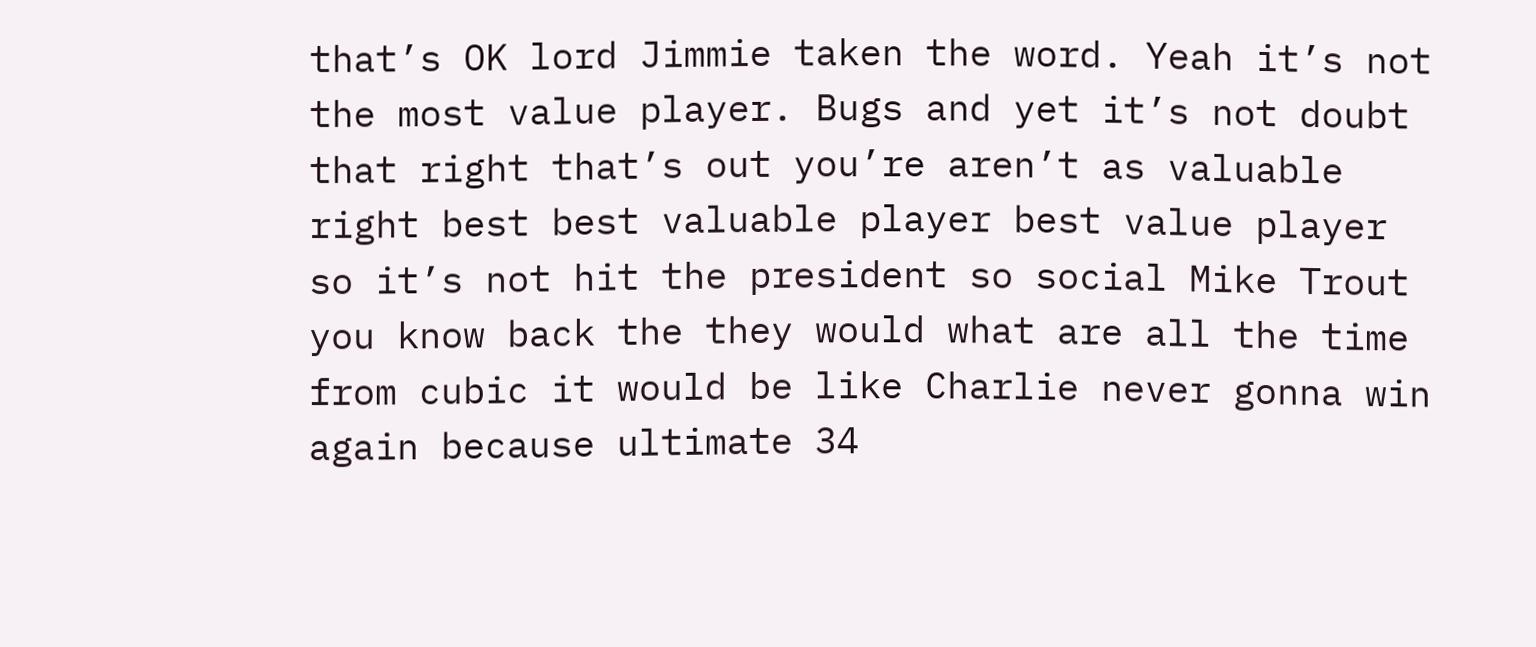that’s OK lord Jimmie taken the word. Yeah it’s not the most value player. Bugs and yet it’s not doubt that right that’s out you’re aren’t as valuable right best best valuable player best value player so it’s not hit the president so social Mike Trout you know back the they would what are all the time from cubic it would be like Charlie never gonna win again because ultimate 34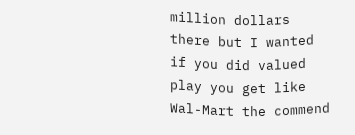million dollars there but I wanted if you did valued play you get like Wal-Mart the commend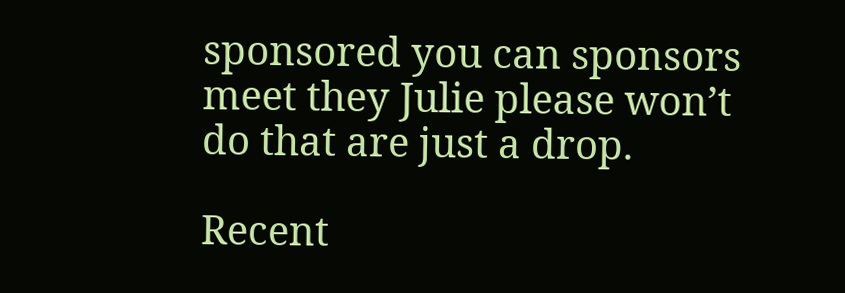sponsored you can sponsors meet they Julie please won’t do that are just a drop.

Recent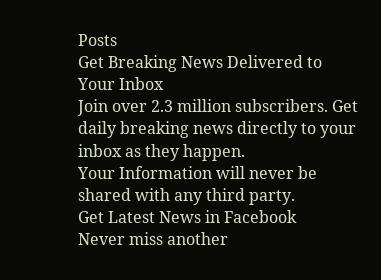Posts
Get Breaking News Delivered to Your Inbox
Join over 2.3 million subscribers. Get daily breaking news directly to your inbox as they happen.
Your Information will never be shared with any third party.
Get Latest News in Facebook
Never miss another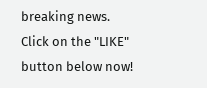breaking news. Click on the "LIKE" button below now!